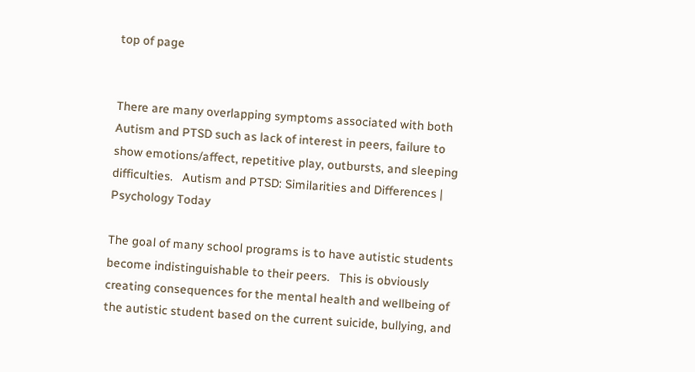top of page


There are many overlapping symptoms associated with both Autism and PTSD such as lack of interest in peers, failure to show emotions/affect, repetitive play, outbursts, and sleeping difficulties.   Autism and PTSD: Similarities and Differences | Psychology Today

The goal of many school programs is to have autistic students become indistinguishable to their peers.   This is obviously creating consequences for the mental health and wellbeing of the autistic student based on the current suicide, bullying, and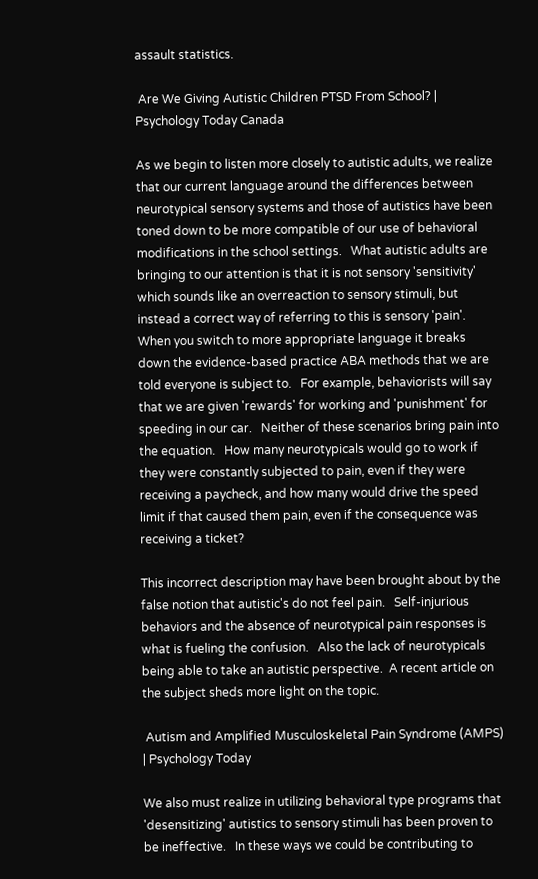assault statistics.

 Are We Giving Autistic Children PTSD From School? | Psychology Today Canada

As we begin to listen more closely to autistic adults, we realize that our current language around the differences between neurotypical sensory systems and those of autistics have been toned down to be more compatible of our use of behavioral modifications in the school settings.   What autistic adults are bringing to our attention is that it is not sensory 'sensitivity' which sounds like an overreaction to sensory stimuli, but instead a correct way of referring to this is sensory 'pain'.  When you switch to more appropriate language it breaks down the evidence-based practice ABA methods that we are told everyone is subject to.   For example, behaviorists will say that we are given 'rewards' for working and 'punishment' for speeding in our car.   Neither of these scenarios bring pain into the equation.   How many neurotypicals would go to work if they were constantly subjected to pain, even if they were receiving a paycheck, and how many would drive the speed limit if that caused them pain, even if the consequence was receiving a ticket?

This incorrect description may have been brought about by the false notion that autistic's do not feel pain.   Self-injurious behaviors and the absence of neurotypical pain responses is what is fueling the confusion.   Also the lack of neurotypicals being able to take an autistic perspective.  A recent article on the subject sheds more light on the topic.

 Autism and Amplified Musculoskeletal Pain Syndrome (AMPS) | Psychology Today

We also must realize in utilizing behavioral type programs that 'desensitizing' autistics to sensory stimuli has been proven to be ineffective.   In these ways we could be contributing to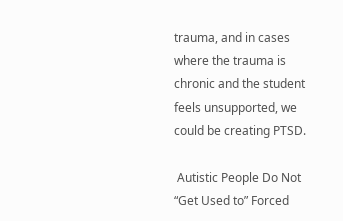trauma, and in cases where the trauma is chronic and the student feels unsupported, we could be creating PTSD.

 Autistic People Do Not “Get Used to” Forced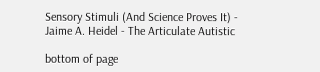Sensory Stimuli (And Science Proves It) - Jaime A. Heidel - The Articulate Autistic

bottom of page